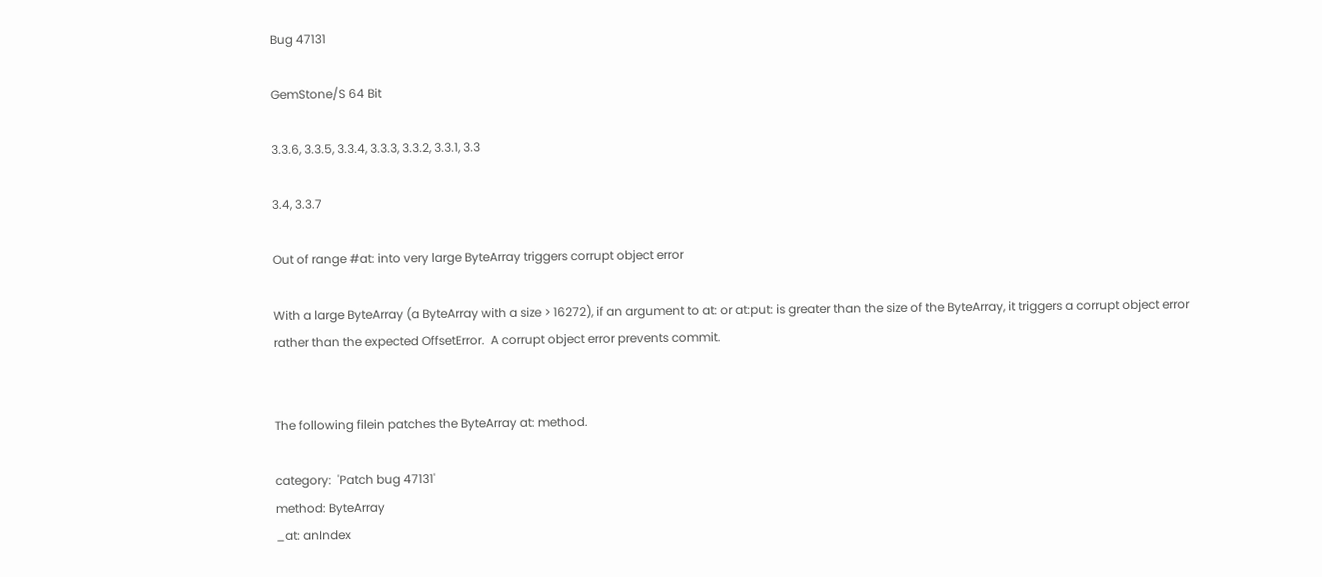Bug 47131

GemStone/S 64 Bit

3.3.6, 3.3.5, 3.3.4, 3.3.3, 3.3.2, 3.3.1, 3.3

3.4, 3.3.7

Out of range #at: into very large ByteArray triggers corrupt object error

With a large ByteArray (a ByteArray with a size > 16272), if an argument to at: or at:put: is greater than the size of the ByteArray, it triggers a corrupt object error rather than the expected OffsetError.  A corrupt object error prevents commit.


The following filein patches the ByteArray at: method.

category:  'Patch bug 47131'
method: ByteArray
_at: anIndex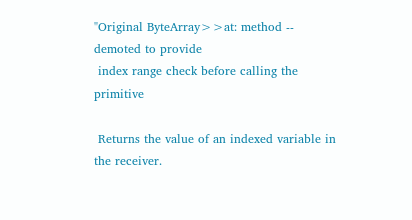"Original ByteArray>>at: method -- demoted to provide
 index range check before calling the primitive

 Returns the value of an indexed variable in the receiver.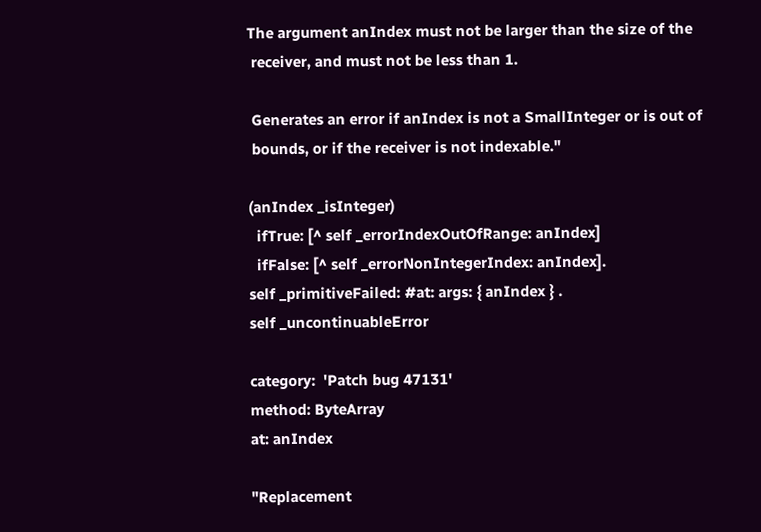The argument anIndex must not be larger than the size of the
 receiver, and must not be less than 1.

 Generates an error if anIndex is not a SmallInteger or is out of
 bounds, or if the receiver is not indexable."

(anIndex _isInteger)
  ifTrue: [^ self _errorIndexOutOfRange: anIndex]
  ifFalse: [^ self _errorNonIntegerIndex: anIndex].
self _primitiveFailed: #at: args: { anIndex } .
self _uncontinuableError

category:  'Patch bug 47131'
method: ByteArray
at: anIndex

"Replacement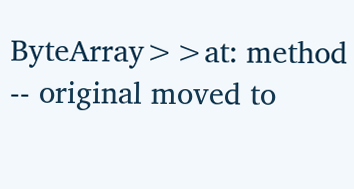ByteArray>>at: method -- original moved to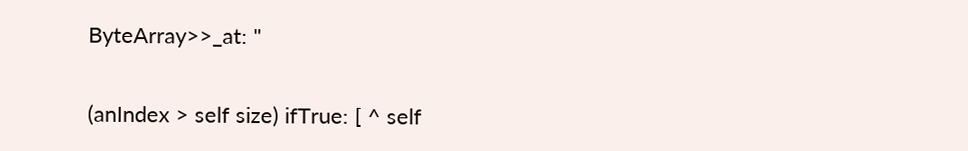ByteArray>>_at: "

(anIndex > self size) ifTrue: [ ^ self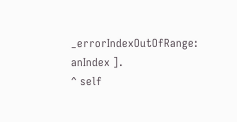_errorIndexOutOfRange: anIndex ].
^ self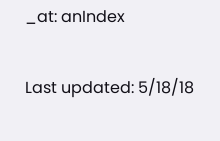_at: anIndex

Last updated: 5/18/18